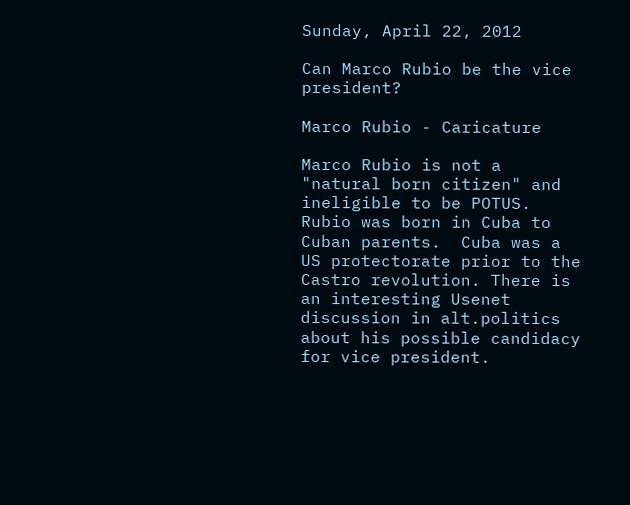Sunday, April 22, 2012

Can Marco Rubio be the vice president?

Marco Rubio - Caricature

Marco Rubio is not a "natural born citizen" and ineligible to be POTUS. Rubio was born in Cuba to Cuban parents.  Cuba was a US protectorate prior to the Castro revolution. There is an interesting Usenet discussion in alt.politics about his possible candidacy for vice president.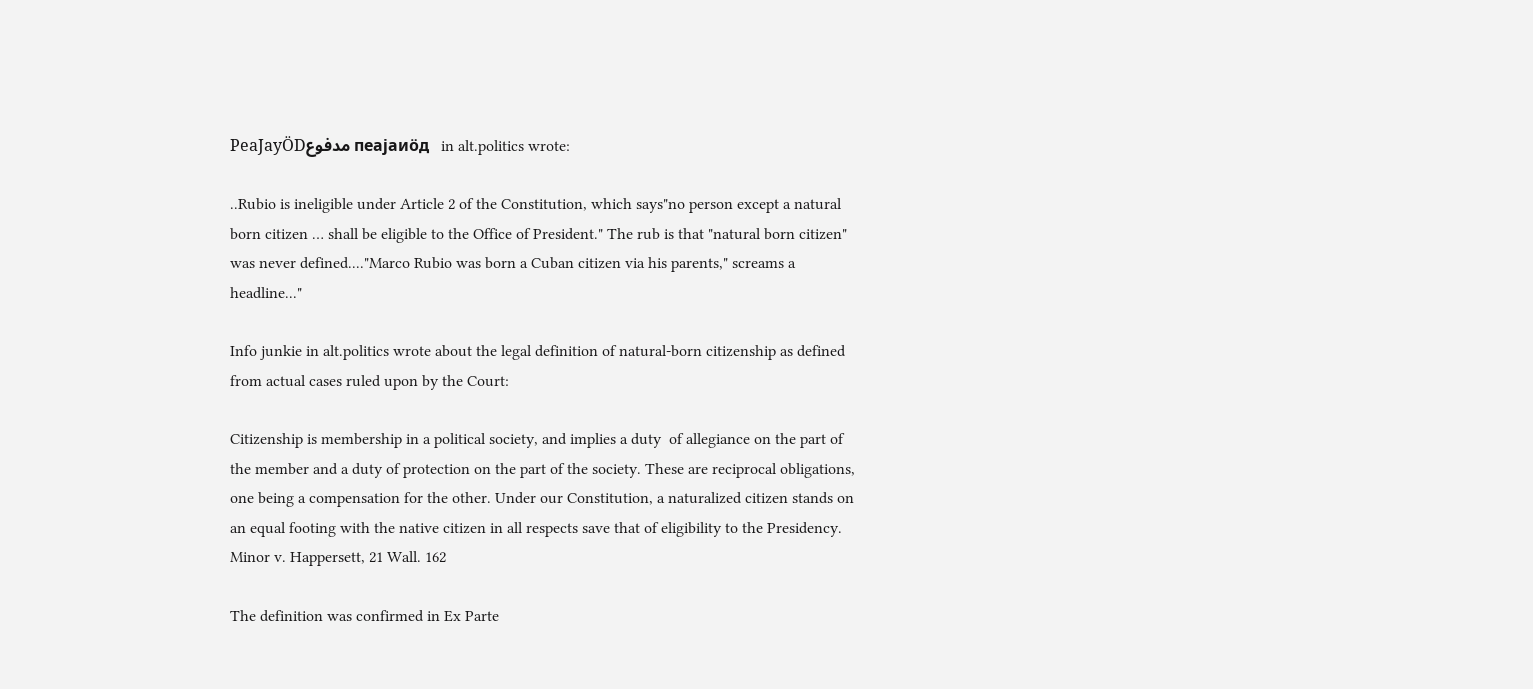PeaJayÖDمدفوع пеајаиöд   in alt.politics wrote:

..Rubio is ineligible under Article 2 of the Constitution, which says"no person except a natural born citizen … shall be eligible to the Office of President." The rub is that "natural born citizen" was never defined...."Marco Rubio was born a Cuban citizen via his parents," screams a headline..."

Info junkie in alt.politics wrote about the legal definition of natural-born citizenship as defined from actual cases ruled upon by the Court:

Citizenship is membership in a political society, and implies a duty  of allegiance on the part of the member and a duty of protection on the part of the society. These are reciprocal obligations, one being a compensation for the other. Under our Constitution, a naturalized citizen stands on an equal footing with the native citizen in all respects save that of eligibility to the Presidency.
Minor v. Happersett, 21 Wall. 162

The definition was confirmed in Ex Parte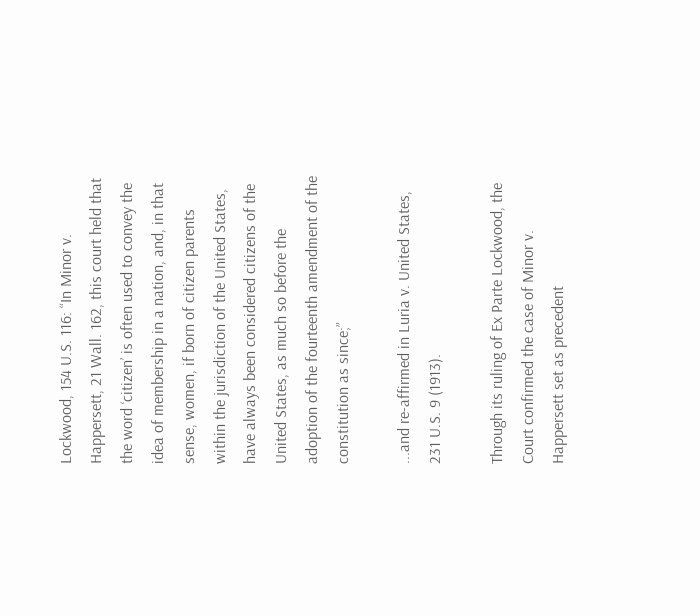Lockwood, 154 U.S. 116: “In Minor v. Happersett, 21 Wall. 162, this court held that the word ‘citizen’ is often used to convey the idea of membership in a nation, and, in that sense, women, if born of citizen parents within the jurisdiction of the United States, have always been considered citizens of the United States, as much so before the adoption of the fourteenth amendment of the constitution as since;”

...and re-affirmed in Luria v. United States, 231 U.S. 9 (1913).

Through its ruling of Ex Parte Lockwood, the Court confirmed the case of Minor v. Happersett set as precedent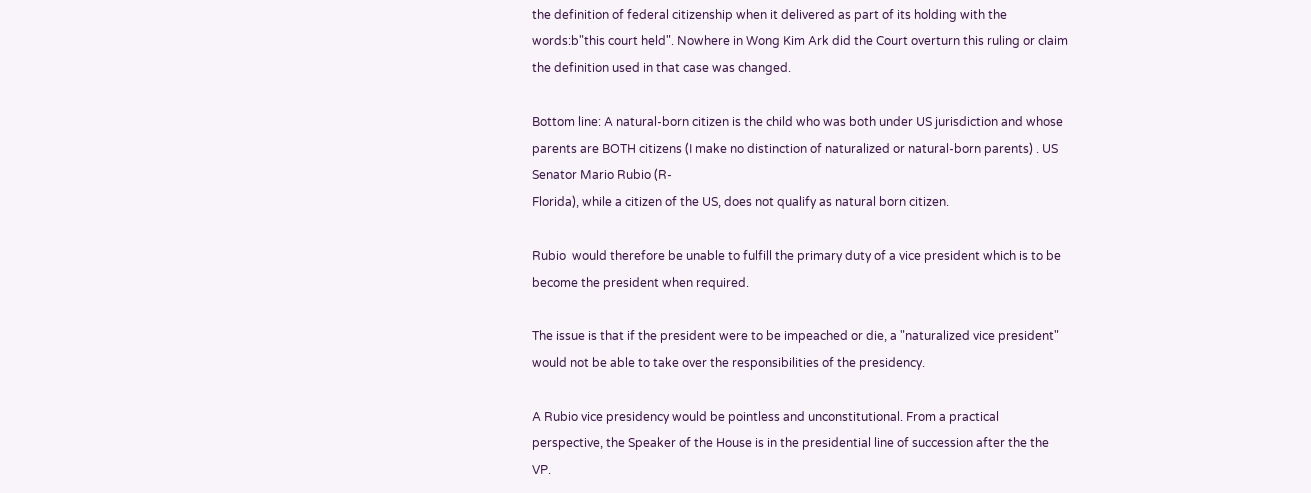the definition of federal citizenship when it delivered as part of its holding with the words:b"this court held". Nowhere in Wong Kim Ark did the Court overturn this ruling or claim the definition used in that case was changed.

Bottom line: A natural-born citizen is the child who was both under US jurisdiction and whose parents are BOTH citizens (I make no distinction of naturalized or natural-born parents) . US Senator Mario Rubio (R-
Florida), while a citizen of the US, does not qualify as natural born citizen.

Rubio  would therefore be unable to fulfill the primary duty of a vice president which is to be become the president when required.

The issue is that if the president were to be impeached or die, a "naturalized vice president" would not be able to take over the responsibilities of the presidency.

A Rubio vice presidency would be pointless and unconstitutional. From a practical perspective, the Speaker of the House is in the presidential line of succession after the the VP.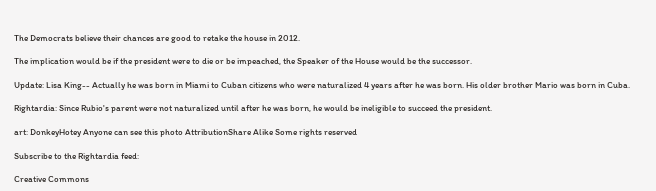The Democrats believe their chances are good to retake the house in 2012.

The implication would be if the president were to die or be impeached, the Speaker of the House would be the successor.

Update: Lisa King-- Actually he was born in Miami to Cuban citizens who were naturalized 4 years after he was born. His older brother Mario was born in Cuba.

Rightardia: Since Rubio's parent were not naturalized until after he was born, he would be ineligible to succeed the president.

art: DonkeyHotey Anyone can see this photo AttributionShare Alike Some rights reserved

Subscribe to the Rightardia feed:

Creative Commons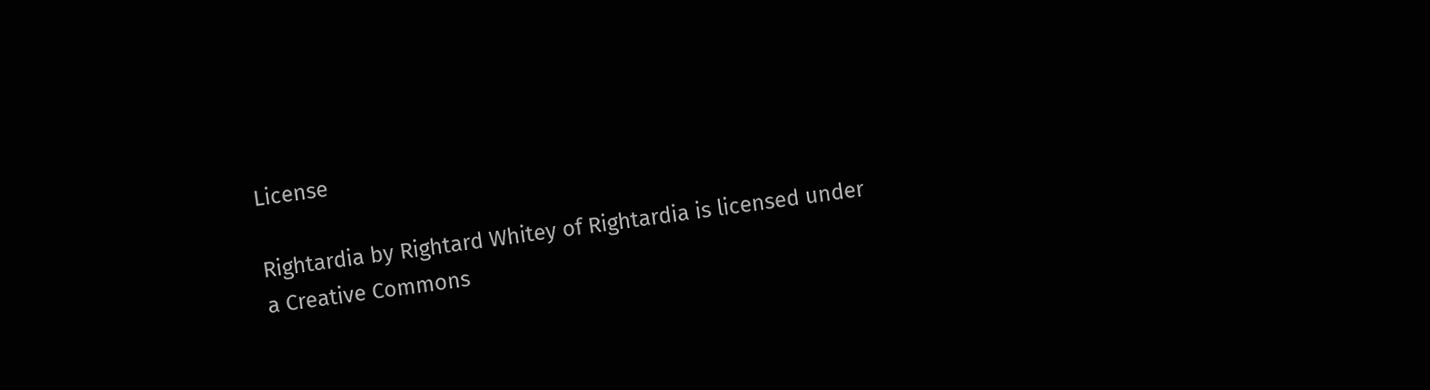License

Rightardia by Rightard Whitey of Rightardia is licensed under a Creative Commons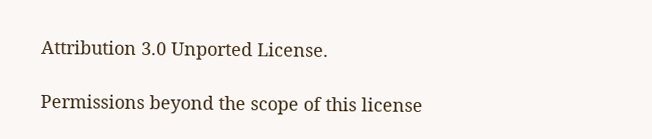Attribution 3.0 Unported License.

Permissions beyond the scope of this license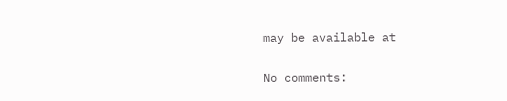may be available at

No comments: